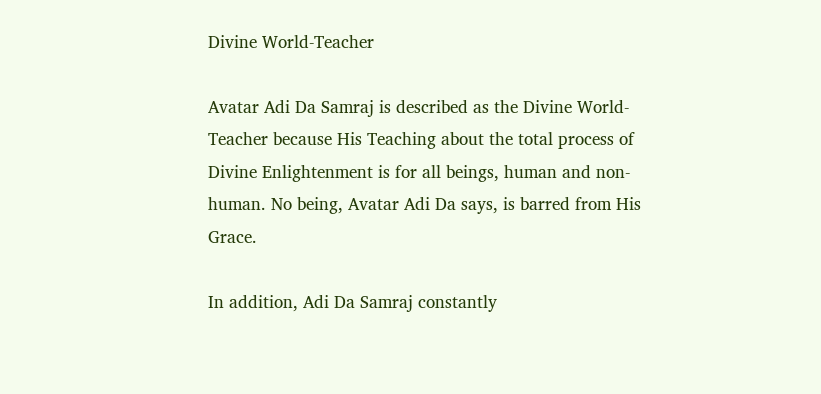Divine World-Teacher

Avatar Adi Da Samraj is described as the Divine World-Teacher because His Teaching about the total process of Divine Enlightenment is for all beings, human and non-human. No being, Avatar Adi Da says, is barred from His Grace.

In addition, Adi Da Samraj constantly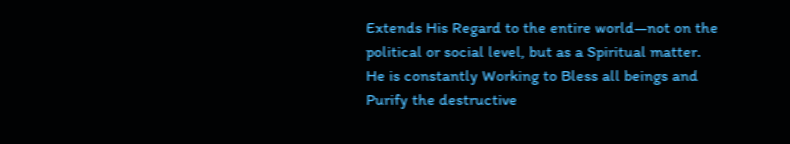Extends His Regard to the entire world—not on the political or social level, but as a Spiritual matter. He is constantly Working to Bless all beings and Purify the destructive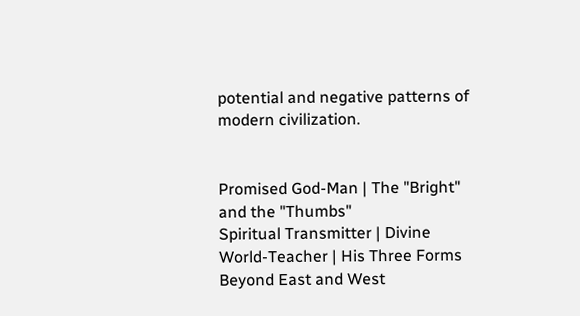potential and negative patterns of modern civilization.


Promised God-Man | The "Bright" and the "Thumbs"
Spiritual Transmitter | Divine World-Teacher | His Three Forms
Beyond East and West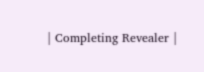| Completing Revealer |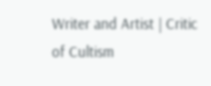Writer and Artist | Critic of Cultism